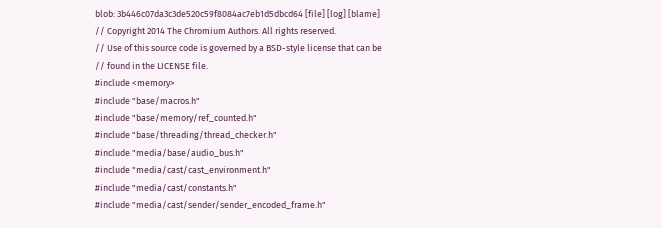blob: 3b446c07da3c3de520c59f8084ac7eb1d5dbcd64 [file] [log] [blame]
// Copyright 2014 The Chromium Authors. All rights reserved.
// Use of this source code is governed by a BSD-style license that can be
// found in the LICENSE file.
#include <memory>
#include "base/macros.h"
#include "base/memory/ref_counted.h"
#include "base/threading/thread_checker.h"
#include "media/base/audio_bus.h"
#include "media/cast/cast_environment.h"
#include "media/cast/constants.h"
#include "media/cast/sender/sender_encoded_frame.h"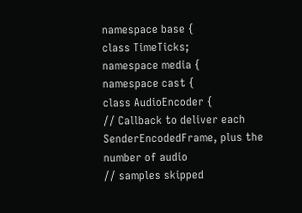namespace base {
class TimeTicks;
namespace media {
namespace cast {
class AudioEncoder {
// Callback to deliver each SenderEncodedFrame, plus the number of audio
// samples skipped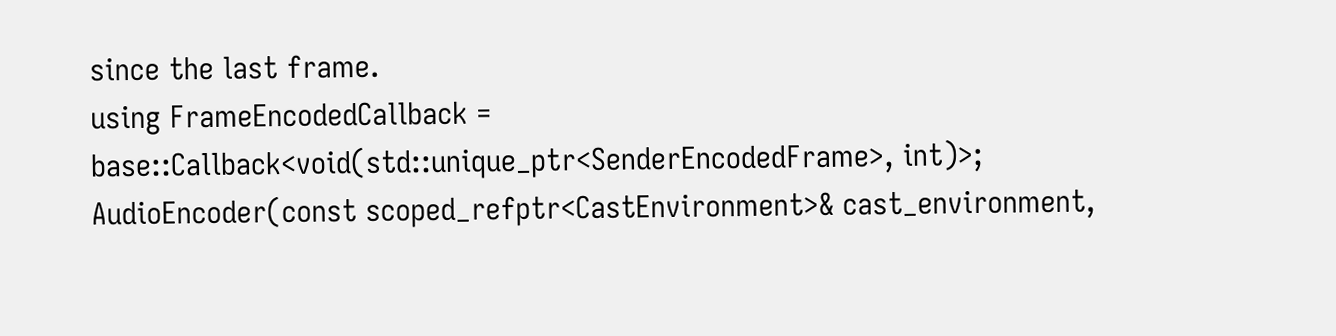since the last frame.
using FrameEncodedCallback =
base::Callback<void(std::unique_ptr<SenderEncodedFrame>, int)>;
AudioEncoder(const scoped_refptr<CastEnvironment>& cast_environment,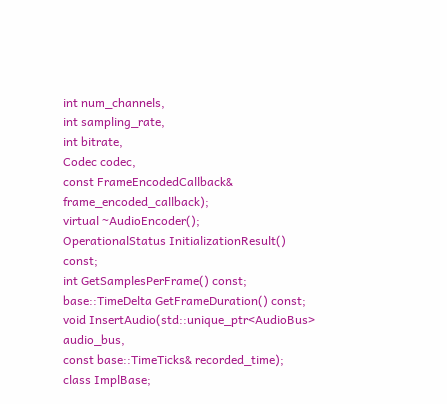int num_channels,
int sampling_rate,
int bitrate,
Codec codec,
const FrameEncodedCallback& frame_encoded_callback);
virtual ~AudioEncoder();
OperationalStatus InitializationResult() const;
int GetSamplesPerFrame() const;
base::TimeDelta GetFrameDuration() const;
void InsertAudio(std::unique_ptr<AudioBus> audio_bus,
const base::TimeTicks& recorded_time);
class ImplBase;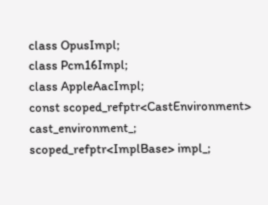class OpusImpl;
class Pcm16Impl;
class AppleAacImpl;
const scoped_refptr<CastEnvironment> cast_environment_;
scoped_refptr<ImplBase> impl_;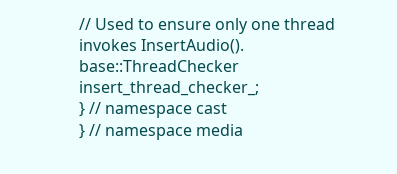// Used to ensure only one thread invokes InsertAudio().
base::ThreadChecker insert_thread_checker_;
} // namespace cast
} // namespace media